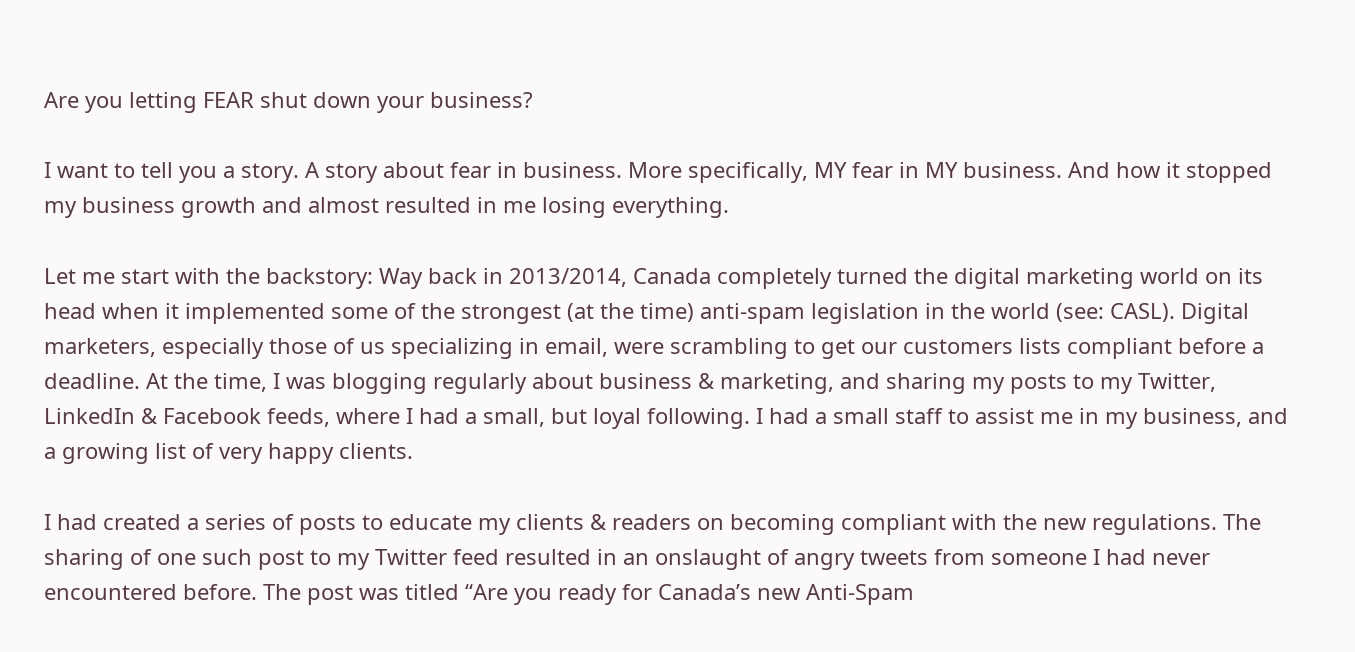Are you letting FEAR shut down your business?

I want to tell you a story. A story about fear in business. More specifically, MY fear in MY business. And how it stopped my business growth and almost resulted in me losing everything.

Let me start with the backstory: Way back in 2013/2014, Canada completely turned the digital marketing world on its head when it implemented some of the strongest (at the time) anti-spam legislation in the world (see: CASL). Digital marketers, especially those of us specializing in email, were scrambling to get our customers lists compliant before a deadline. At the time, I was blogging regularly about business & marketing, and sharing my posts to my Twitter, LinkedIn & Facebook feeds, where I had a small, but loyal following. I had a small staff to assist me in my business, and a growing list of very happy clients.

I had created a series of posts to educate my clients & readers on becoming compliant with the new regulations. The sharing of one such post to my Twitter feed resulted in an onslaught of angry tweets from someone I had never encountered before. The post was titled “Are you ready for Canada’s new Anti-Spam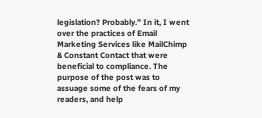legislation? Probably.” In it, I went over the practices of Email Marketing Services like MailChimp & Constant Contact that were beneficial to compliance. The purpose of the post was to assuage some of the fears of my readers, and help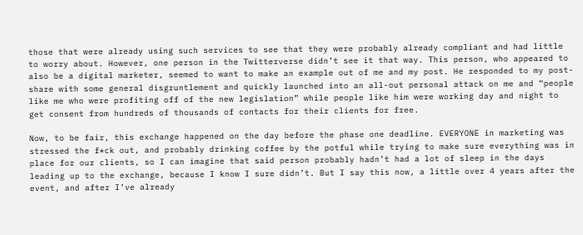those that were already using such services to see that they were probably already compliant and had little to worry about. However, one person in the Twitterverse didn’t see it that way. This person, who appeared to also be a digital marketer, seemed to want to make an example out of me and my post. He responded to my post-share with some general disgruntlement and quickly launched into an all-out personal attack on me and “people like me who were profiting off of the new legislation” while people like him were working day and night to get consent from hundreds of thousands of contacts for their clients for free.

Now, to be fair, this exchange happened on the day before the phase one deadline. EVERYONE in marketing was stressed the f*ck out, and probably drinking coffee by the potful while trying to make sure everything was in place for our clients, so I can imagine that said person probably hadn’t had a lot of sleep in the days leading up to the exchange, because I know I sure didn’t. But I say this now, a little over 4 years after the event, and after I’ve already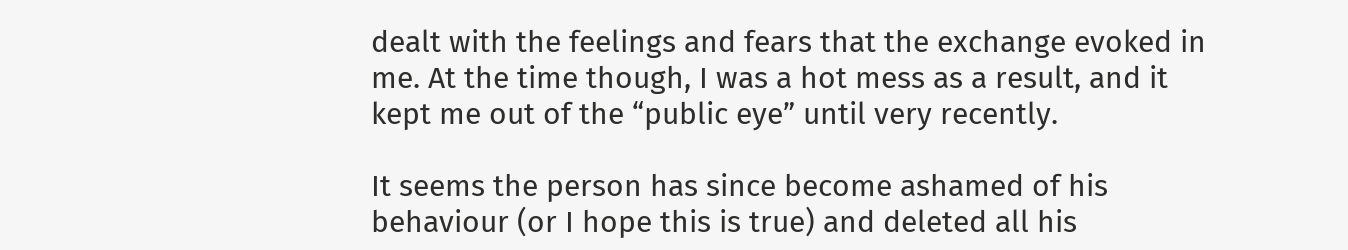dealt with the feelings and fears that the exchange evoked in me. At the time though, I was a hot mess as a result, and it kept me out of the “public eye” until very recently.

It seems the person has since become ashamed of his behaviour (or I hope this is true) and deleted all his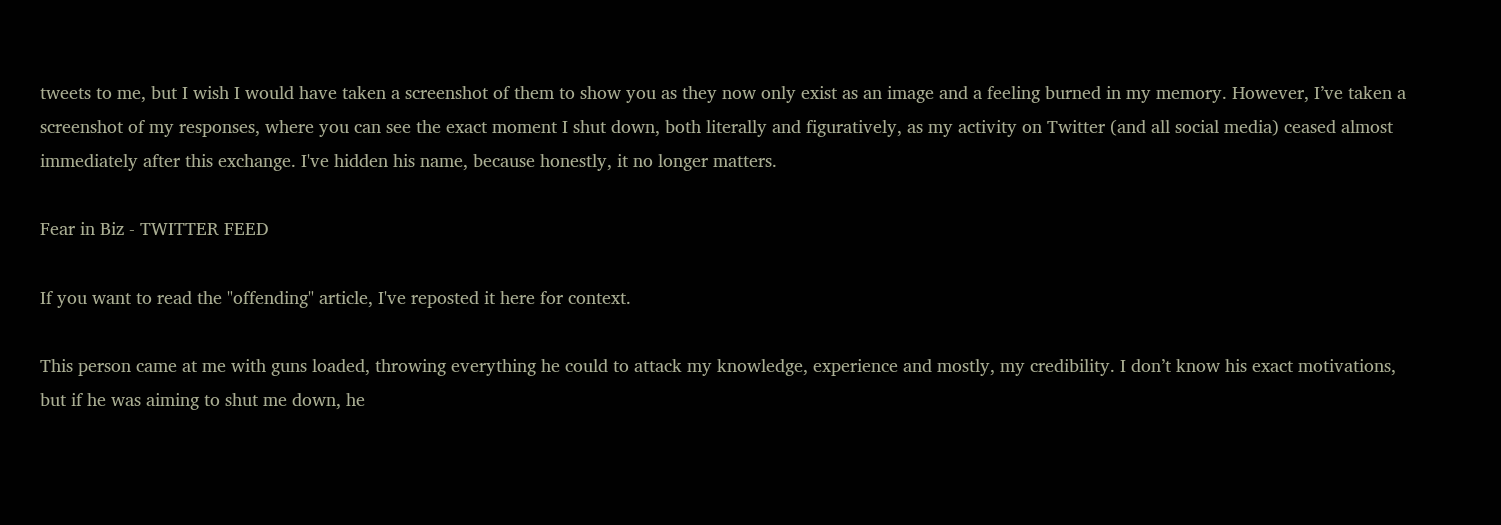tweets to me, but I wish I would have taken a screenshot of them to show you as they now only exist as an image and a feeling burned in my memory. However, I’ve taken a screenshot of my responses, where you can see the exact moment I shut down, both literally and figuratively, as my activity on Twitter (and all social media) ceased almost immediately after this exchange. I've hidden his name, because honestly, it no longer matters.

Fear in Biz - TWITTER FEED

If you want to read the "offending" article, I've reposted it here for context.

This person came at me with guns loaded, throwing everything he could to attack my knowledge, experience and mostly, my credibility. I don’t know his exact motivations, but if he was aiming to shut me down, he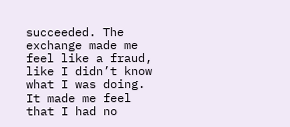succeeded. The exchange made me feel like a fraud, like I didn’t know what I was doing. It made me feel that I had no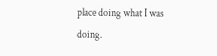place doing what I was doing.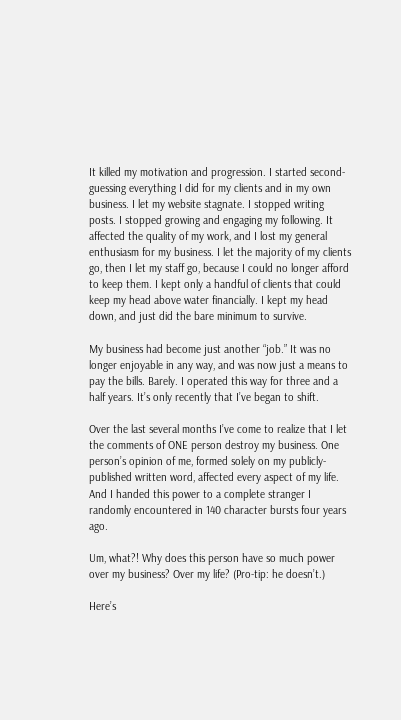It killed my motivation and progression. I started second-guessing everything I did for my clients and in my own business. I let my website stagnate. I stopped writing posts. I stopped growing and engaging my following. It affected the quality of my work, and I lost my general enthusiasm for my business. I let the majority of my clients go, then I let my staff go, because I could no longer afford to keep them. I kept only a handful of clients that could keep my head above water financially. I kept my head down, and just did the bare minimum to survive.

My business had become just another “job.” It was no longer enjoyable in any way, and was now just a means to pay the bills. Barely. I operated this way for three and a half years. It’s only recently that I’ve began to shift.

Over the last several months I’ve come to realize that I let the comments of ONE person destroy my business. One person’s opinion of me, formed solely on my publicly-published written word, affected every aspect of my life. And I handed this power to a complete stranger I randomly encountered in 140 character bursts four years ago.

Um, what?! Why does this person have so much power over my business? Over my life? (Pro-tip: he doesn’t.)

Here’s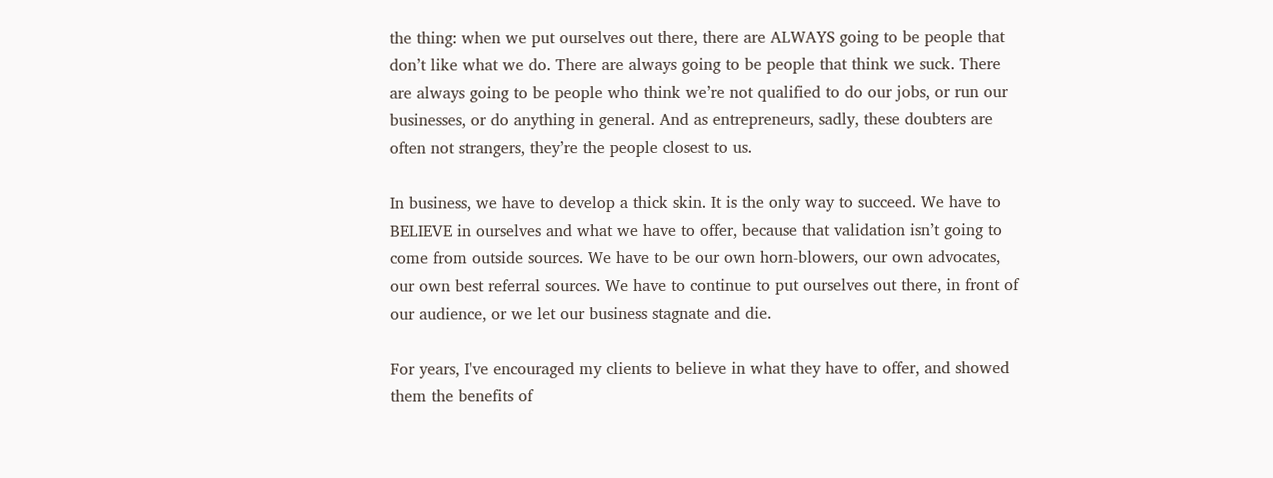the thing: when we put ourselves out there, there are ALWAYS going to be people that don’t like what we do. There are always going to be people that think we suck. There are always going to be people who think we’re not qualified to do our jobs, or run our businesses, or do anything in general. And as entrepreneurs, sadly, these doubters are often not strangers, they’re the people closest to us.

In business, we have to develop a thick skin. It is the only way to succeed. We have to BELIEVE in ourselves and what we have to offer, because that validation isn’t going to come from outside sources. We have to be our own horn-blowers, our own advocates, our own best referral sources. We have to continue to put ourselves out there, in front of our audience, or we let our business stagnate and die.

For years, I've encouraged my clients to believe in what they have to offer, and showed them the benefits of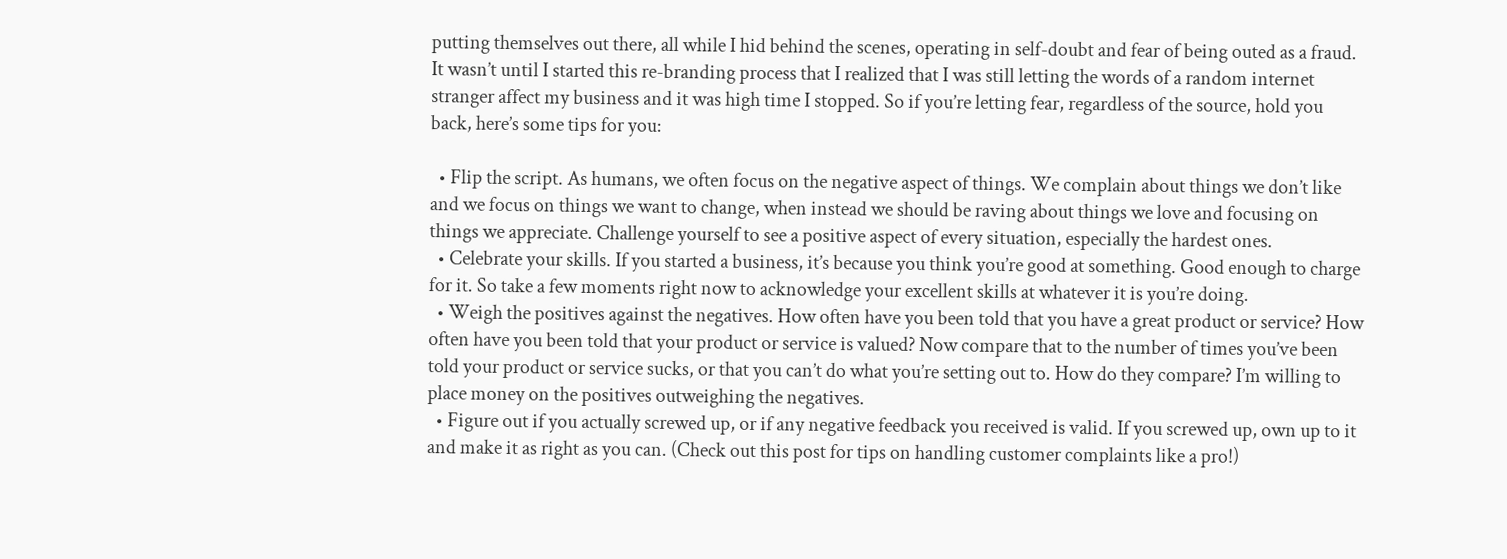putting themselves out there, all while I hid behind the scenes, operating in self-doubt and fear of being outed as a fraud. It wasn’t until I started this re-branding process that I realized that I was still letting the words of a random internet stranger affect my business and it was high time I stopped. So if you’re letting fear, regardless of the source, hold you back, here’s some tips for you:

  • Flip the script. As humans, we often focus on the negative aspect of things. We complain about things we don’t like and we focus on things we want to change, when instead we should be raving about things we love and focusing on things we appreciate. Challenge yourself to see a positive aspect of every situation, especially the hardest ones.
  • Celebrate your skills. If you started a business, it’s because you think you’re good at something. Good enough to charge for it. So take a few moments right now to acknowledge your excellent skills at whatever it is you’re doing.
  • Weigh the positives against the negatives. How often have you been told that you have a great product or service? How often have you been told that your product or service is valued? Now compare that to the number of times you’ve been told your product or service sucks, or that you can’t do what you’re setting out to. How do they compare? I’m willing to place money on the positives outweighing the negatives.
  • Figure out if you actually screwed up, or if any negative feedback you received is valid. If you screwed up, own up to it and make it as right as you can. (Check out this post for tips on handling customer complaints like a pro!)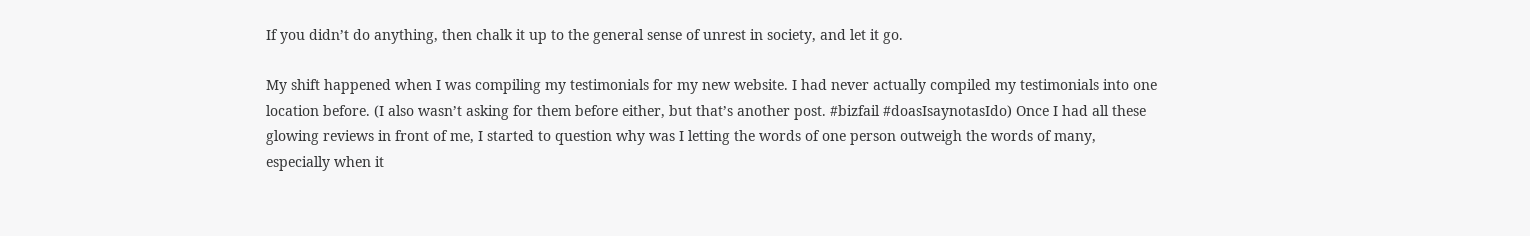If you didn’t do anything, then chalk it up to the general sense of unrest in society, and let it go.

My shift happened when I was compiling my testimonials for my new website. I had never actually compiled my testimonials into one location before. (I also wasn’t asking for them before either, but that’s another post. #bizfail #doasIsaynotasIdo) Once I had all these glowing reviews in front of me, I started to question why was I letting the words of one person outweigh the words of many, especially when it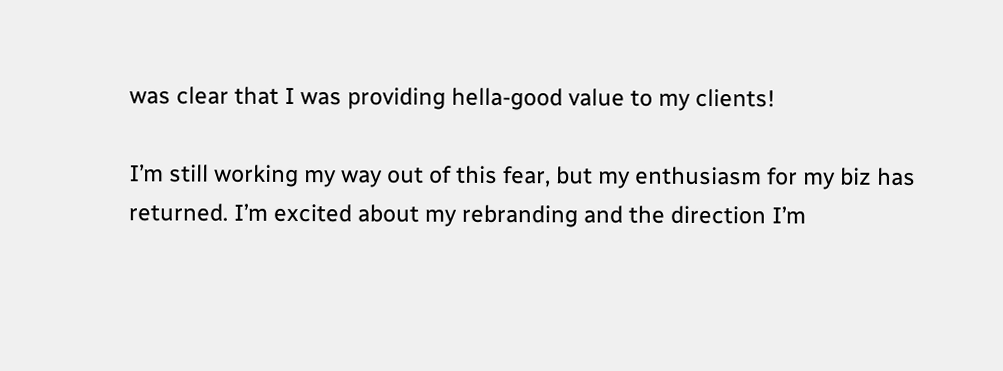was clear that I was providing hella-good value to my clients!

I’m still working my way out of this fear, but my enthusiasm for my biz has returned. I’m excited about my rebranding and the direction I’m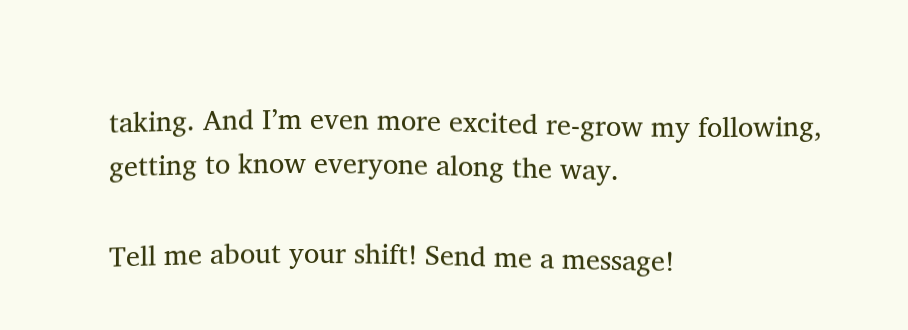taking. And I’m even more excited re-grow my following, getting to know everyone along the way.

Tell me about your shift! Send me a message!